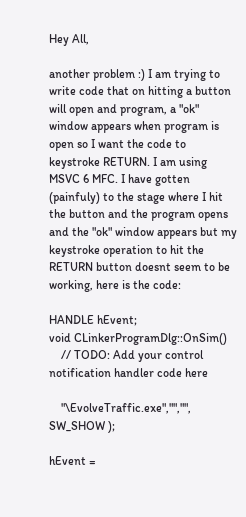Hey All,

another problem :) I am trying to write code that on hitting a button will open and program, a "ok" window appears when program is open so I want the code to keystroke RETURN. I am using MSVC 6 MFC. I have gotten (painfuly) to the stage where I hit the button and the program opens and the "ok" window appears but my keystroke operation to hit the RETURN button doesnt seem to be working, here is the code:

HANDLE hEvent;
void CLinkerProgramDlg::OnSim()
    // TODO: Add your control notification handler code here

    "\EvolveTraffic.exe","","", SW_SHOW );

hEvent =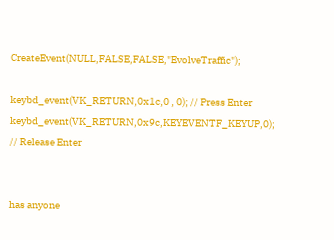CreateEvent(NULL,FALSE,FALSE,"EvolveTraffic");

keybd_event(VK_RETURN,0x1c,0 , 0); // Press Enter
keybd_event(VK_RETURN,0x9c,KEYEVENTF_KEYUP,0); // Release Enter


has anyone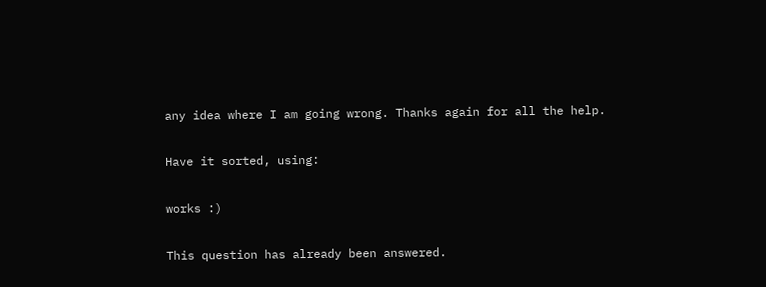any idea where I am going wrong. Thanks again for all the help.


Have it sorted, using:


works :)


This question has already been answered.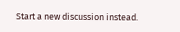Start a new discussion instead.